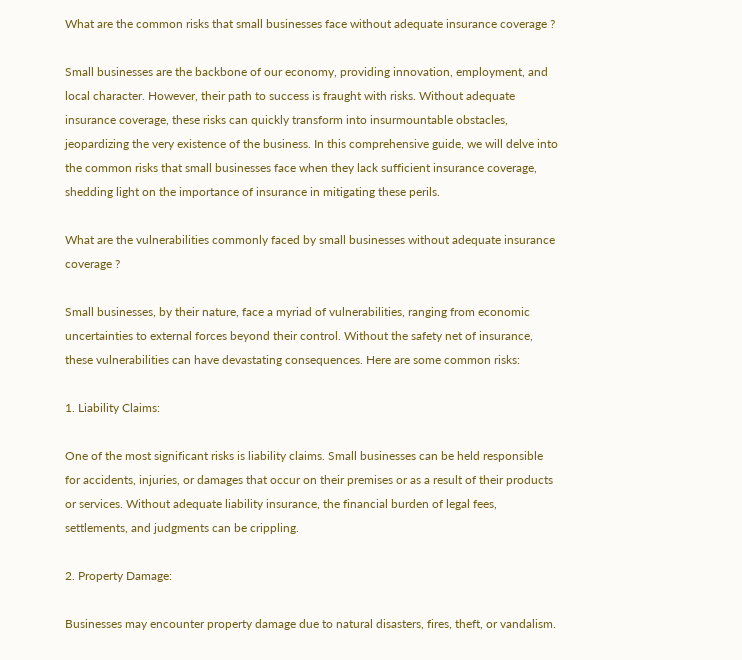What are the common risks that small businesses face without adequate insurance coverage ?

Small businesses are the backbone of our economy, providing innovation, employment, and local character. However, their path to success is fraught with risks. Without adequate insurance coverage, these risks can quickly transform into insurmountable obstacles, jeopardizing the very existence of the business. In this comprehensive guide, we will delve into the common risks that small businesses face when they lack sufficient insurance coverage, shedding light on the importance of insurance in mitigating these perils.

What are the vulnerabilities commonly faced by small businesses without adequate insurance coverage ?

Small businesses, by their nature, face a myriad of vulnerabilities, ranging from economic uncertainties to external forces beyond their control. Without the safety net of insurance, these vulnerabilities can have devastating consequences. Here are some common risks:

1. Liability Claims:

One of the most significant risks is liability claims. Small businesses can be held responsible for accidents, injuries, or damages that occur on their premises or as a result of their products or services. Without adequate liability insurance, the financial burden of legal fees, settlements, and judgments can be crippling.

2. Property Damage:

Businesses may encounter property damage due to natural disasters, fires, theft, or vandalism.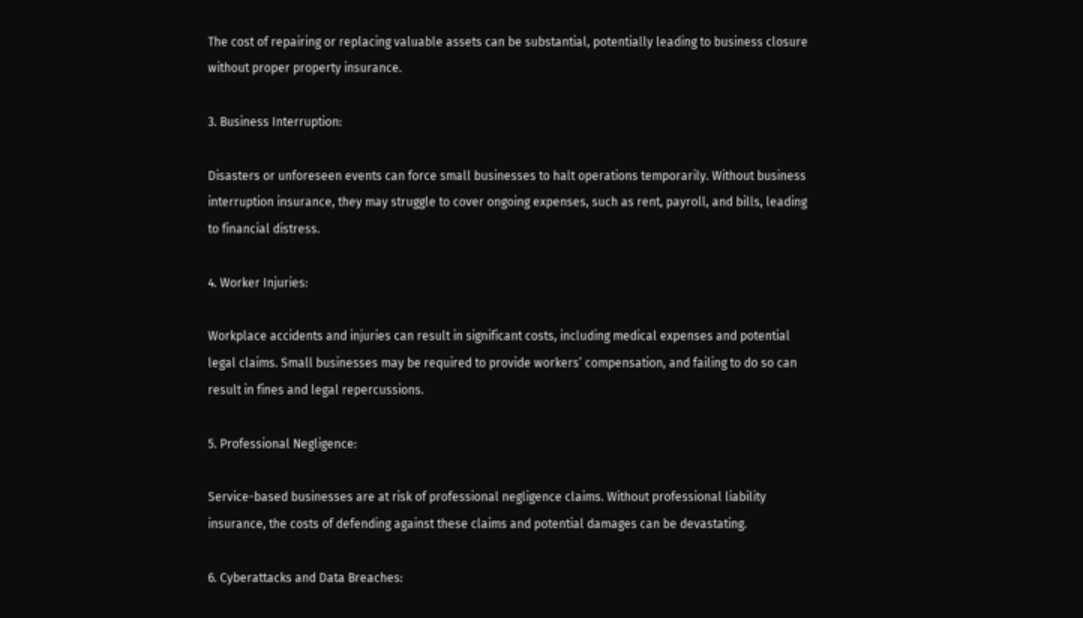The cost of repairing or replacing valuable assets can be substantial, potentially leading to business closure without proper property insurance.

3. Business Interruption:

Disasters or unforeseen events can force small businesses to halt operations temporarily. Without business interruption insurance, they may struggle to cover ongoing expenses, such as rent, payroll, and bills, leading to financial distress.

4. Worker Injuries:

Workplace accidents and injuries can result in significant costs, including medical expenses and potential legal claims. Small businesses may be required to provide workers’ compensation, and failing to do so can result in fines and legal repercussions.

5. Professional Negligence:

Service-based businesses are at risk of professional negligence claims. Without professional liability insurance, the costs of defending against these claims and potential damages can be devastating.

6. Cyberattacks and Data Breaches: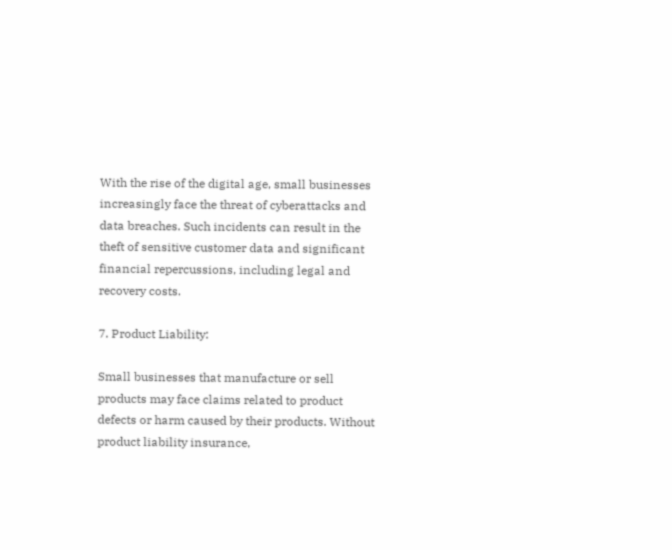With the rise of the digital age, small businesses increasingly face the threat of cyberattacks and data breaches. Such incidents can result in the theft of sensitive customer data and significant financial repercussions, including legal and recovery costs.

7. Product Liability:

Small businesses that manufacture or sell products may face claims related to product defects or harm caused by their products. Without product liability insurance,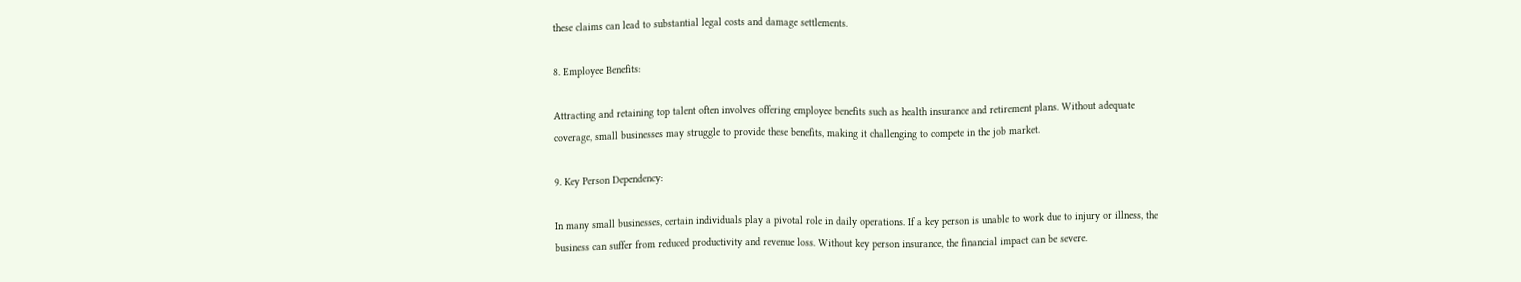these claims can lead to substantial legal costs and damage settlements.

8. Employee Benefits:

Attracting and retaining top talent often involves offering employee benefits such as health insurance and retirement plans. Without adequate coverage, small businesses may struggle to provide these benefits, making it challenging to compete in the job market.

9. Key Person Dependency:

In many small businesses, certain individuals play a pivotal role in daily operations. If a key person is unable to work due to injury or illness, the business can suffer from reduced productivity and revenue loss. Without key person insurance, the financial impact can be severe.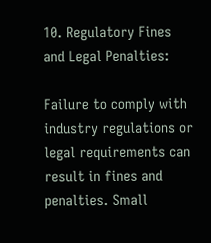10. Regulatory Fines and Legal Penalties:

Failure to comply with industry regulations or legal requirements can result in fines and penalties. Small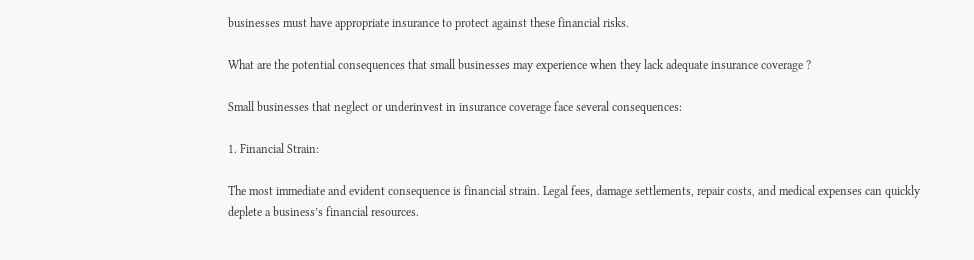businesses must have appropriate insurance to protect against these financial risks.

What are the potential consequences that small businesses may experience when they lack adequate insurance coverage ?

Small businesses that neglect or underinvest in insurance coverage face several consequences:

1. Financial Strain:

The most immediate and evident consequence is financial strain. Legal fees, damage settlements, repair costs, and medical expenses can quickly deplete a business’s financial resources.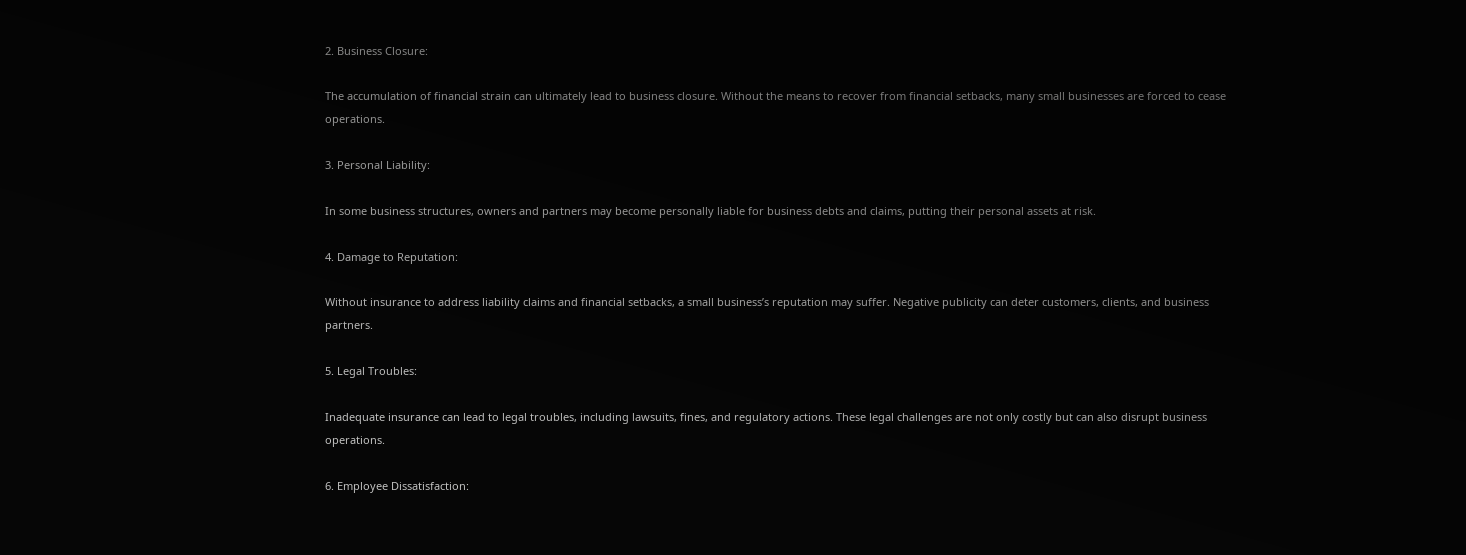2. Business Closure:

The accumulation of financial strain can ultimately lead to business closure. Without the means to recover from financial setbacks, many small businesses are forced to cease operations.

3. Personal Liability:

In some business structures, owners and partners may become personally liable for business debts and claims, putting their personal assets at risk.

4. Damage to Reputation:

Without insurance to address liability claims and financial setbacks, a small business’s reputation may suffer. Negative publicity can deter customers, clients, and business partners.

5. Legal Troubles:

Inadequate insurance can lead to legal troubles, including lawsuits, fines, and regulatory actions. These legal challenges are not only costly but can also disrupt business operations.

6. Employee Dissatisfaction: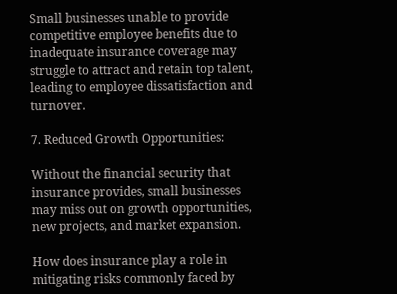Small businesses unable to provide competitive employee benefits due to inadequate insurance coverage may struggle to attract and retain top talent, leading to employee dissatisfaction and turnover.

7. Reduced Growth Opportunities:

Without the financial security that insurance provides, small businesses may miss out on growth opportunities, new projects, and market expansion.

How does insurance play a role in mitigating risks commonly faced by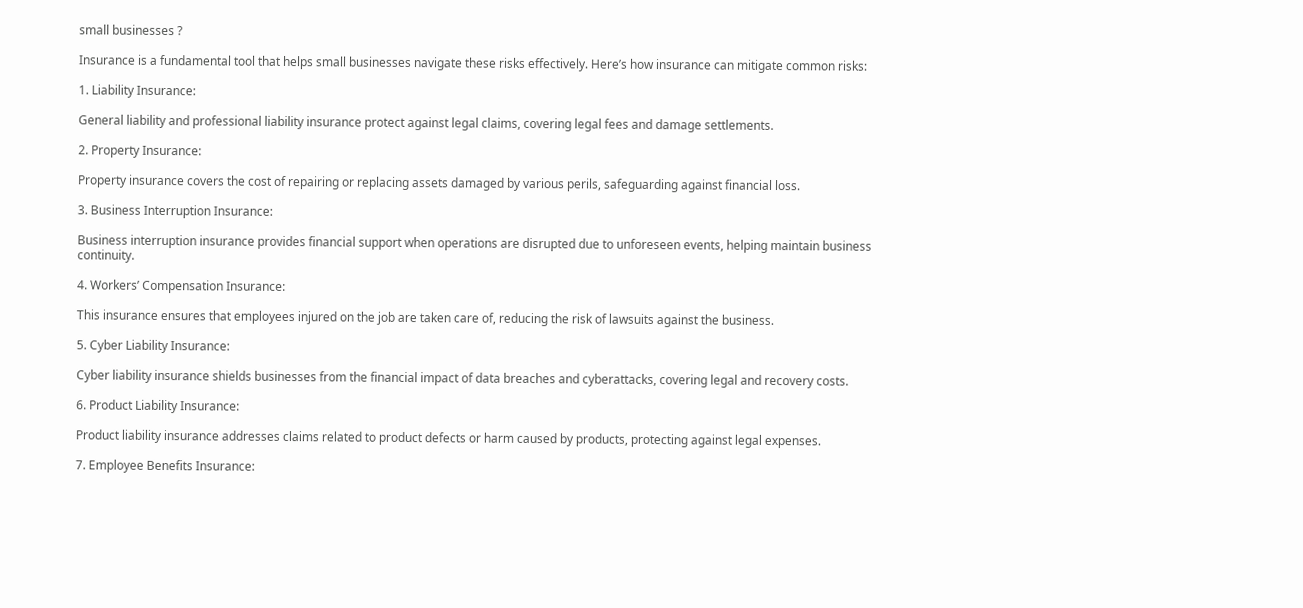small businesses ?

Insurance is a fundamental tool that helps small businesses navigate these risks effectively. Here’s how insurance can mitigate common risks:

1. Liability Insurance:

General liability and professional liability insurance protect against legal claims, covering legal fees and damage settlements.

2. Property Insurance:

Property insurance covers the cost of repairing or replacing assets damaged by various perils, safeguarding against financial loss.

3. Business Interruption Insurance:

Business interruption insurance provides financial support when operations are disrupted due to unforeseen events, helping maintain business continuity.

4. Workers’ Compensation Insurance:

This insurance ensures that employees injured on the job are taken care of, reducing the risk of lawsuits against the business.

5. Cyber Liability Insurance:

Cyber liability insurance shields businesses from the financial impact of data breaches and cyberattacks, covering legal and recovery costs.

6. Product Liability Insurance:

Product liability insurance addresses claims related to product defects or harm caused by products, protecting against legal expenses.

7. Employee Benefits Insurance: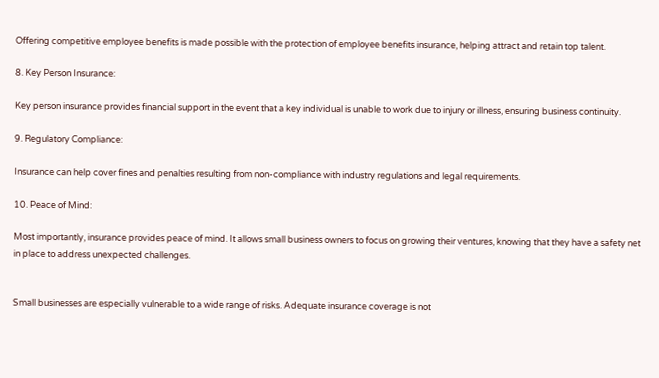Offering competitive employee benefits is made possible with the protection of employee benefits insurance, helping attract and retain top talent.

8. Key Person Insurance:

Key person insurance provides financial support in the event that a key individual is unable to work due to injury or illness, ensuring business continuity.

9. Regulatory Compliance:

Insurance can help cover fines and penalties resulting from non-compliance with industry regulations and legal requirements.

10. Peace of Mind:

Most importantly, insurance provides peace of mind. It allows small business owners to focus on growing their ventures, knowing that they have a safety net in place to address unexpected challenges.


Small businesses are especially vulnerable to a wide range of risks. Adequate insurance coverage is not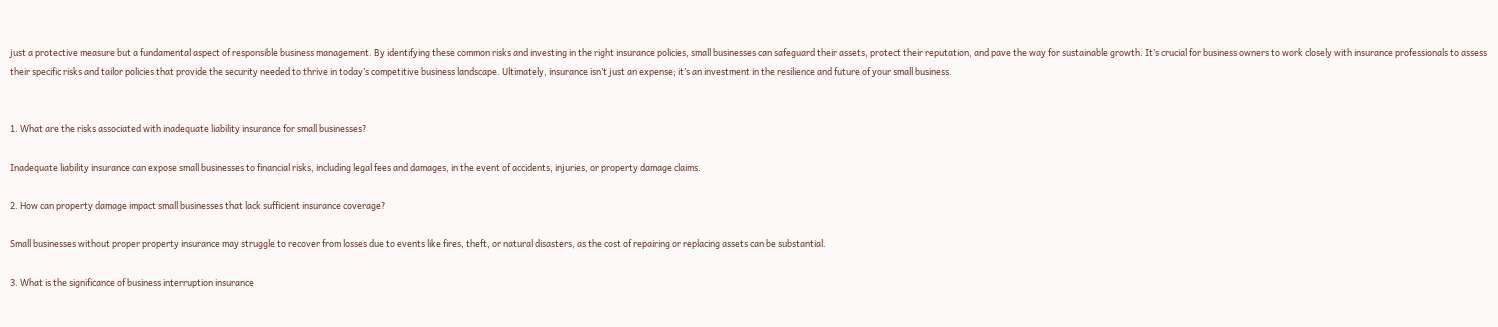just a protective measure but a fundamental aspect of responsible business management. By identifying these common risks and investing in the right insurance policies, small businesses can safeguard their assets, protect their reputation, and pave the way for sustainable growth. It’s crucial for business owners to work closely with insurance professionals to assess their specific risks and tailor policies that provide the security needed to thrive in today’s competitive business landscape. Ultimately, insurance isn’t just an expense; it’s an investment in the resilience and future of your small business.


1. What are the risks associated with inadequate liability insurance for small businesses?

Inadequate liability insurance can expose small businesses to financial risks, including legal fees and damages, in the event of accidents, injuries, or property damage claims.

2. How can property damage impact small businesses that lack sufficient insurance coverage?

Small businesses without proper property insurance may struggle to recover from losses due to events like fires, theft, or natural disasters, as the cost of repairing or replacing assets can be substantial.

3. What is the significance of business interruption insurance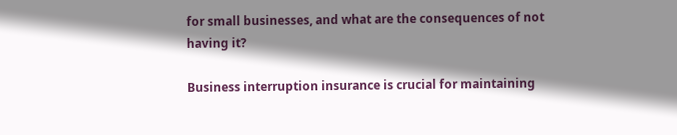for small businesses, and what are the consequences of not having it?

Business interruption insurance is crucial for maintaining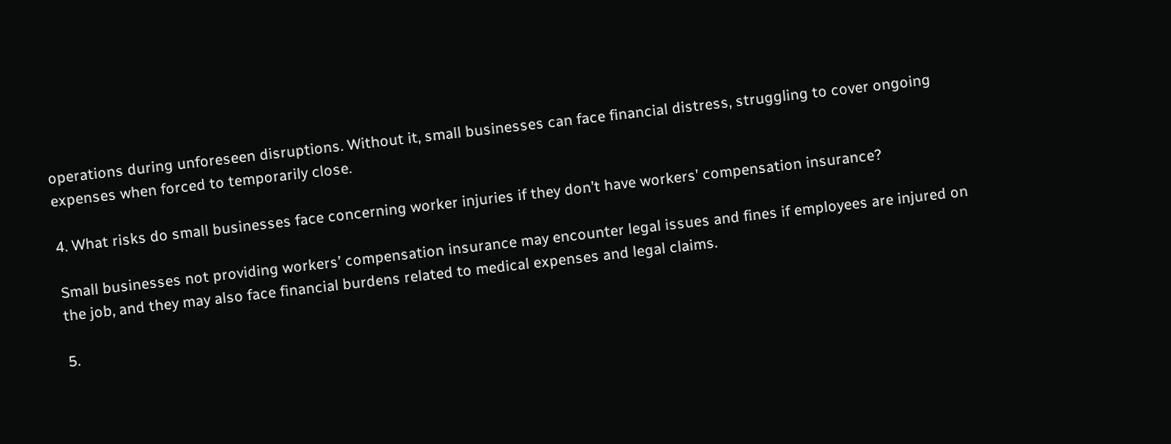operations during unforeseen disruptions. Without it, small businesses can face financial distress, struggling to cover ongoing expenses when forced to temporarily close.

4. What risks do small businesses face concerning worker injuries if they don’t have workers’ compensation insurance?

Small businesses not providing workers’ compensation insurance may encounter legal issues and fines if employees are injured on the job, and they may also face financial burdens related to medical expenses and legal claims.

5.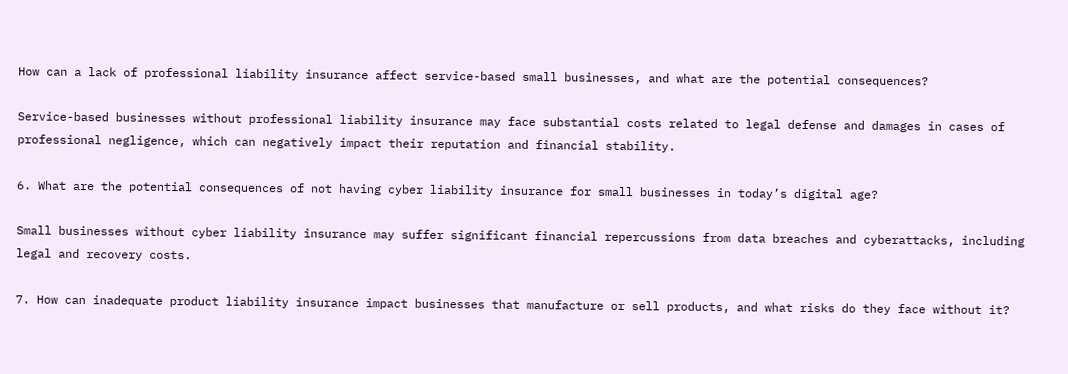How can a lack of professional liability insurance affect service-based small businesses, and what are the potential consequences?

Service-based businesses without professional liability insurance may face substantial costs related to legal defense and damages in cases of professional negligence, which can negatively impact their reputation and financial stability.

6. What are the potential consequences of not having cyber liability insurance for small businesses in today’s digital age?

Small businesses without cyber liability insurance may suffer significant financial repercussions from data breaches and cyberattacks, including legal and recovery costs.

7. How can inadequate product liability insurance impact businesses that manufacture or sell products, and what risks do they face without it?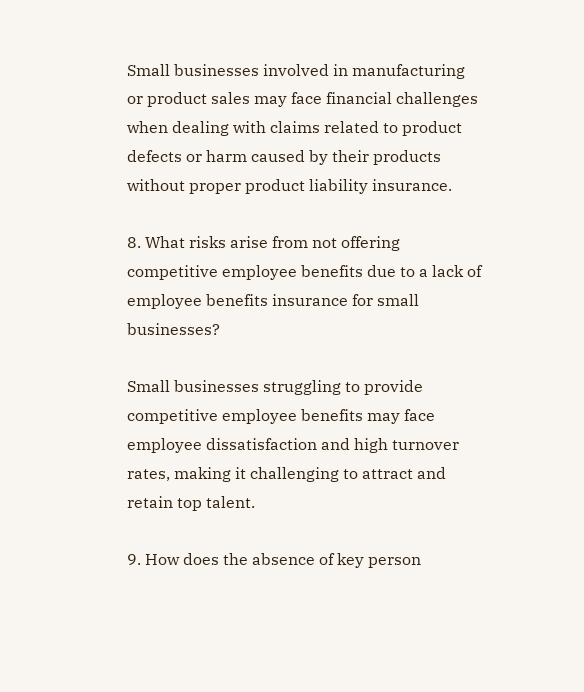Small businesses involved in manufacturing or product sales may face financial challenges when dealing with claims related to product defects or harm caused by their products without proper product liability insurance.

8. What risks arise from not offering competitive employee benefits due to a lack of employee benefits insurance for small businesses?

Small businesses struggling to provide competitive employee benefits may face employee dissatisfaction and high turnover rates, making it challenging to attract and retain top talent.

9. How does the absence of key person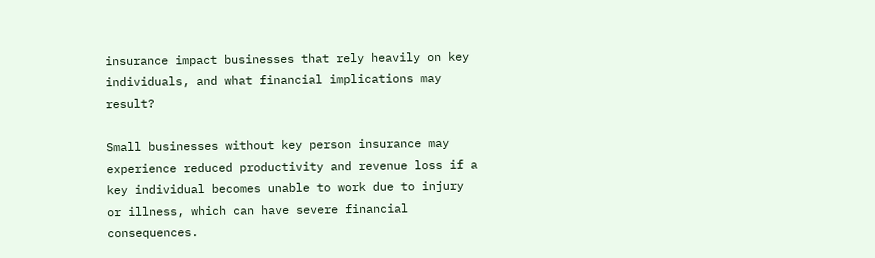insurance impact businesses that rely heavily on key individuals, and what financial implications may result?

Small businesses without key person insurance may experience reduced productivity and revenue loss if a key individual becomes unable to work due to injury or illness, which can have severe financial consequences.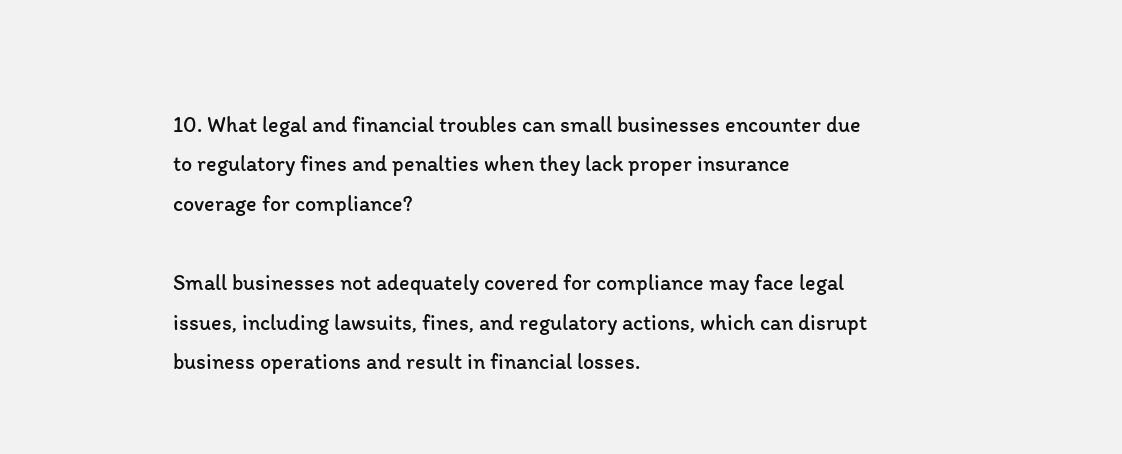10. What legal and financial troubles can small businesses encounter due to regulatory fines and penalties when they lack proper insurance coverage for compliance?

Small businesses not adequately covered for compliance may face legal issues, including lawsuits, fines, and regulatory actions, which can disrupt business operations and result in financial losses.